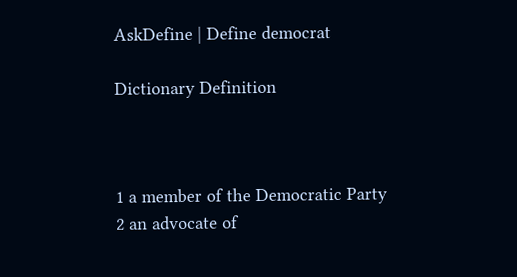AskDefine | Define democrat

Dictionary Definition



1 a member of the Democratic Party
2 an advocate of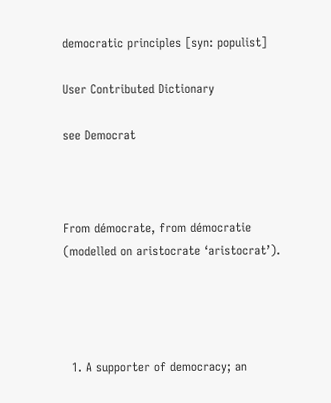democratic principles [syn: populist]

User Contributed Dictionary

see Democrat



From démocrate, from démocratie (modelled on aristocrate ‘aristocrat’).




  1. A supporter of democracy; an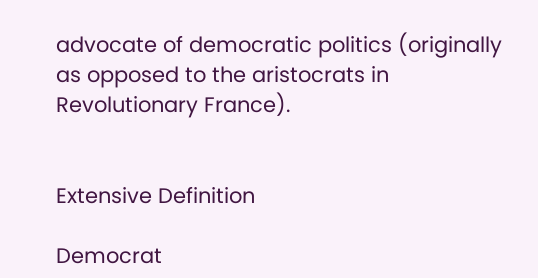advocate of democratic politics (originally as opposed to the aristocrats in Revolutionary France).


Extensive Definition

Democrat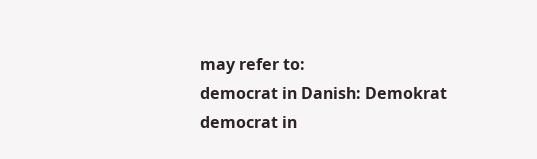may refer to:
democrat in Danish: Demokrat
democrat in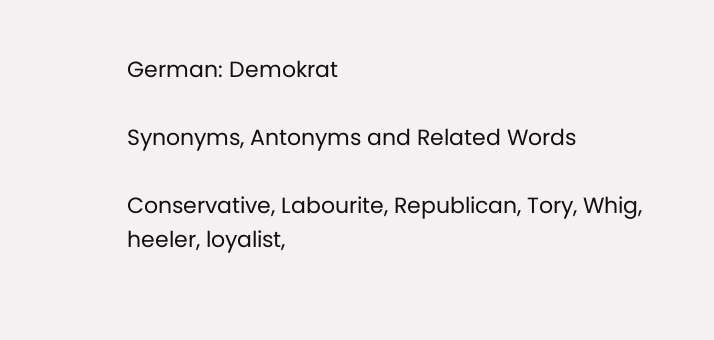German: Demokrat

Synonyms, Antonyms and Related Words

Conservative, Labourite, Republican, Tory, Whig, heeler, loyalist,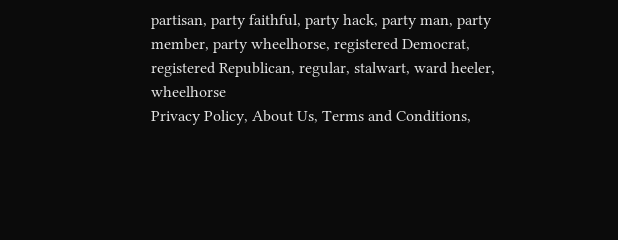partisan, party faithful, party hack, party man, party member, party wheelhorse, registered Democrat, registered Republican, regular, stalwart, ward heeler, wheelhorse
Privacy Policy, About Us, Terms and Conditions,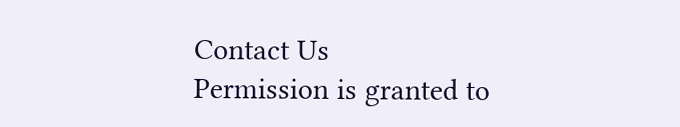Contact Us
Permission is granted to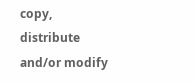copy, distribute and/or modify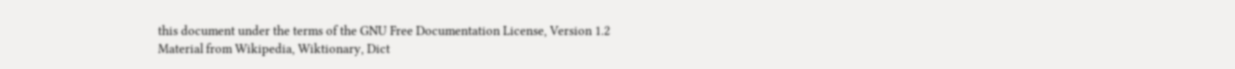this document under the terms of the GNU Free Documentation License, Version 1.2
Material from Wikipedia, Wiktionary, Dict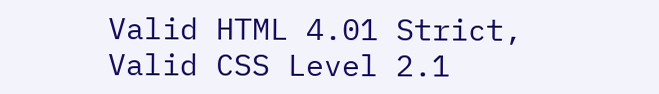Valid HTML 4.01 Strict, Valid CSS Level 2.1